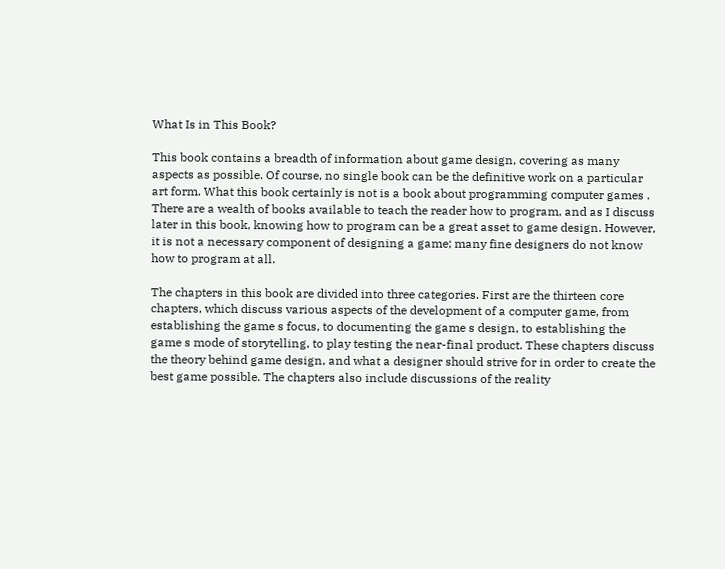What Is in This Book?

This book contains a breadth of information about game design, covering as many aspects as possible. Of course, no single book can be the definitive work on a particular art form. What this book certainly is not is a book about programming computer games . There are a wealth of books available to teach the reader how to program, and as I discuss later in this book, knowing how to program can be a great asset to game design. However, it is not a necessary component of designing a game; many fine designers do not know how to program at all.

The chapters in this book are divided into three categories. First are the thirteen core chapters, which discuss various aspects of the development of a computer game, from establishing the game s focus, to documenting the game s design, to establishing the game s mode of storytelling, to play testing the near-final product. These chapters discuss the theory behind game design, and what a designer should strive for in order to create the best game possible. The chapters also include discussions of the reality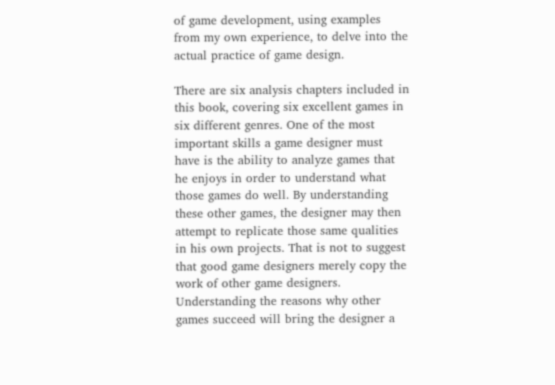of game development, using examples from my own experience, to delve into the actual practice of game design.

There are six analysis chapters included in this book, covering six excellent games in six different genres. One of the most important skills a game designer must have is the ability to analyze games that he enjoys in order to understand what those games do well. By understanding these other games, the designer may then attempt to replicate those same qualities in his own projects. That is not to suggest that good game designers merely copy the work of other game designers. Understanding the reasons why other games succeed will bring the designer a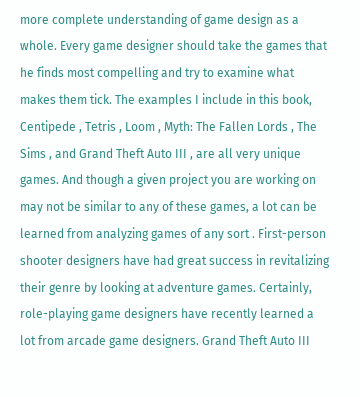more complete understanding of game design as a whole. Every game designer should take the games that he finds most compelling and try to examine what makes them tick. The examples I include in this book, Centipede , Tetris , Loom , Myth: The Fallen Lords , The Sims , and Grand Theft Auto III , are all very unique games. And though a given project you are working on may not be similar to any of these games, a lot can be learned from analyzing games of any sort . First-person shooter designers have had great success in revitalizing their genre by looking at adventure games. Certainly, role-playing game designers have recently learned a lot from arcade game designers. Grand Theft Auto III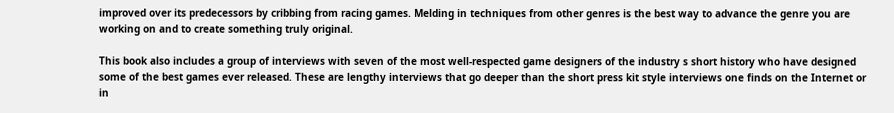improved over its predecessors by cribbing from racing games. Melding in techniques from other genres is the best way to advance the genre you are working on and to create something truly original.

This book also includes a group of interviews with seven of the most well-respected game designers of the industry s short history who have designed some of the best games ever released. These are lengthy interviews that go deeper than the short press kit style interviews one finds on the Internet or in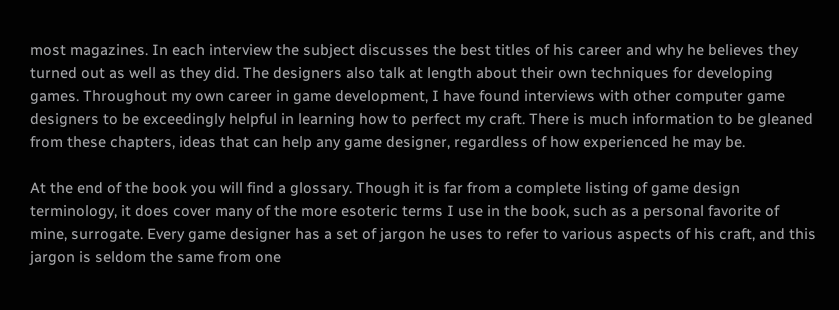most magazines. In each interview the subject discusses the best titles of his career and why he believes they turned out as well as they did. The designers also talk at length about their own techniques for developing games. Throughout my own career in game development, I have found interviews with other computer game designers to be exceedingly helpful in learning how to perfect my craft. There is much information to be gleaned from these chapters, ideas that can help any game designer, regardless of how experienced he may be.

At the end of the book you will find a glossary. Though it is far from a complete listing of game design terminology, it does cover many of the more esoteric terms I use in the book, such as a personal favorite of mine, surrogate. Every game designer has a set of jargon he uses to refer to various aspects of his craft, and this jargon is seldom the same from one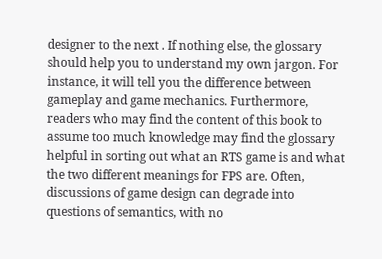designer to the next . If nothing else, the glossary should help you to understand my own jargon. For instance, it will tell you the difference between gameplay and game mechanics. Furthermore, readers who may find the content of this book to assume too much knowledge may find the glossary helpful in sorting out what an RTS game is and what the two different meanings for FPS are. Often, discussions of game design can degrade into questions of semantics, with no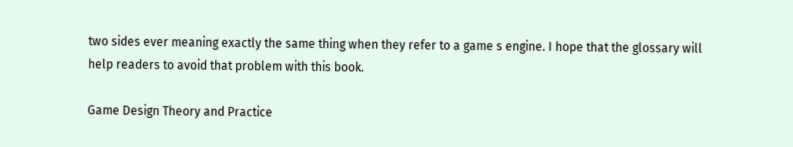two sides ever meaning exactly the same thing when they refer to a game s engine. I hope that the glossary will help readers to avoid that problem with this book.

Game Design Theory and Practice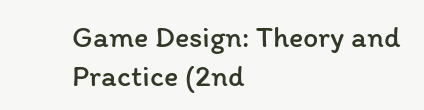Game Design: Theory and Practice (2nd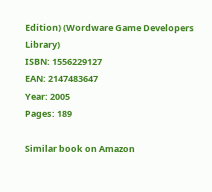Edition) (Wordware Game Developers Library)
ISBN: 1556229127
EAN: 2147483647
Year: 2005
Pages: 189

Similar book on Amazon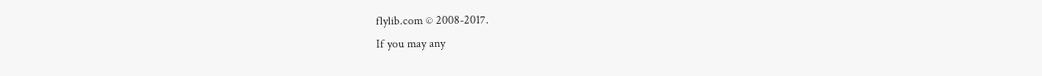flylib.com © 2008-2017.
If you may any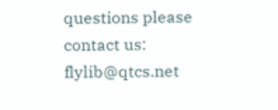questions please contact us: flylib@qtcs.net